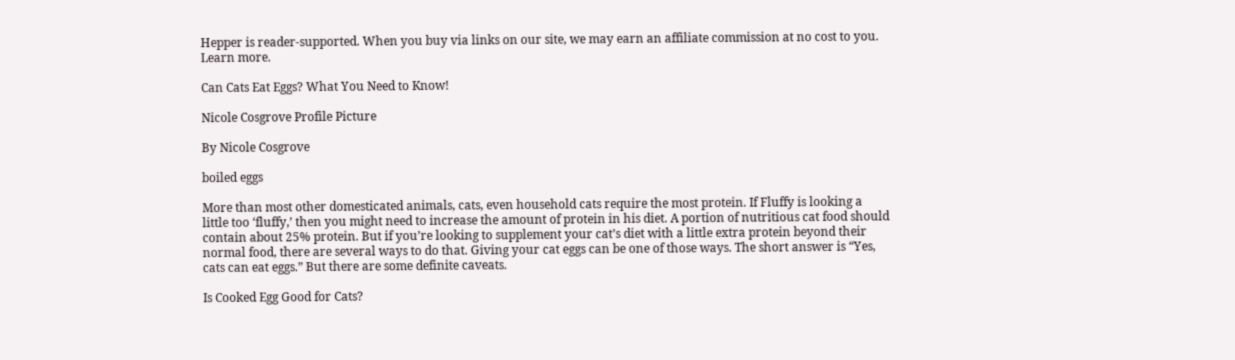Hepper is reader-supported. When you buy via links on our site, we may earn an affiliate commission at no cost to you. Learn more.

Can Cats Eat Eggs? What You Need to Know!

Nicole Cosgrove Profile Picture

By Nicole Cosgrove

boiled eggs

More than most other domesticated animals, cats, even household cats require the most protein. If Fluffy is looking a little too ‘fluffy,’ then you might need to increase the amount of protein in his diet. A portion of nutritious cat food should contain about 25% protein. But if you’re looking to supplement your cat’s diet with a little extra protein beyond their normal food, there are several ways to do that. Giving your cat eggs can be one of those ways. The short answer is “Yes, cats can eat eggs.” But there are some definite caveats.

Is Cooked Egg Good for Cats?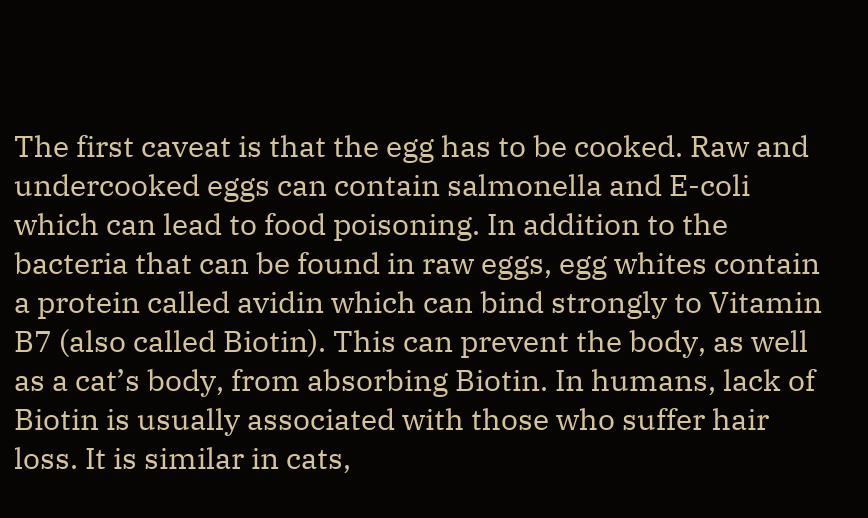The first caveat is that the egg has to be cooked. Raw and undercooked eggs can contain salmonella and E-coli which can lead to food poisoning. In addition to the bacteria that can be found in raw eggs, egg whites contain a protein called avidin which can bind strongly to Vitamin B7 (also called Biotin). This can prevent the body, as well as a cat’s body, from absorbing Biotin. In humans, lack of Biotin is usually associated with those who suffer hair loss. It is similar in cats,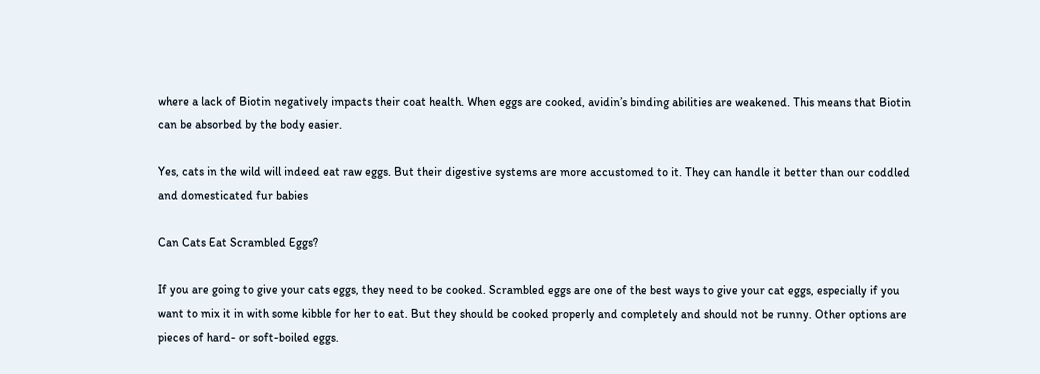where a lack of Biotin negatively impacts their coat health. When eggs are cooked, avidin’s binding abilities are weakened. This means that Biotin can be absorbed by the body easier.

Yes, cats in the wild will indeed eat raw eggs. But their digestive systems are more accustomed to it. They can handle it better than our coddled and domesticated fur babies

Can Cats Eat Scrambled Eggs?

If you are going to give your cats eggs, they need to be cooked. Scrambled eggs are one of the best ways to give your cat eggs, especially if you want to mix it in with some kibble for her to eat. But they should be cooked properly and completely and should not be runny. Other options are pieces of hard- or soft-boiled eggs.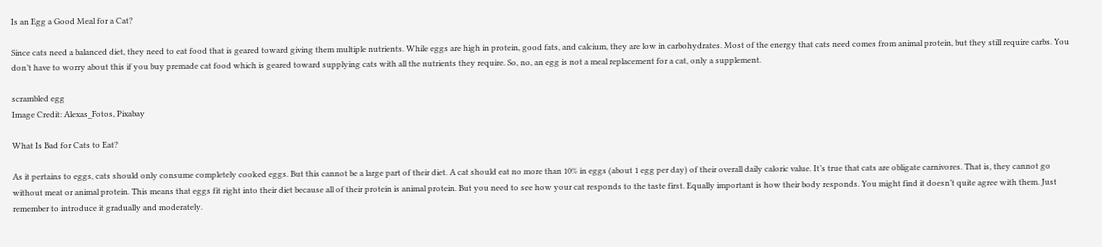Is an Egg a Good Meal for a Cat?

Since cats need a balanced diet, they need to eat food that is geared toward giving them multiple nutrients. While eggs are high in protein, good fats, and calcium, they are low in carbohydrates. Most of the energy that cats need comes from animal protein, but they still require carbs. You don’t have to worry about this if you buy premade cat food which is geared toward supplying cats with all the nutrients they require. So, no, an egg is not a meal replacement for a cat, only a supplement.

scrambled egg
Image Credit: Alexas_Fotos, Pixabay

What Is Bad for Cats to Eat?

As it pertains to eggs, cats should only consume completely cooked eggs. But this cannot be a large part of their diet. A cat should eat no more than 10% in eggs (about 1 egg per day) of their overall daily caloric value. It’s true that cats are obligate carnivores. That is, they cannot go without meat or animal protein. This means that eggs fit right into their diet because all of their protein is animal protein. But you need to see how your cat responds to the taste first. Equally important is how their body responds. You might find it doesn’t quite agree with them. Just remember to introduce it gradually and moderately.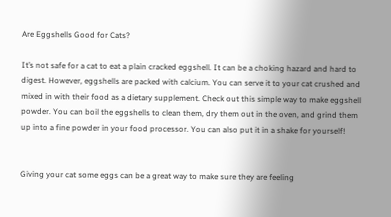Are Eggshells Good for Cats?

It’s not safe for a cat to eat a plain cracked eggshell. It can be a choking hazard and hard to digest. However, eggshells are packed with calcium. You can serve it to your cat crushed and mixed in with their food as a dietary supplement. Check out this simple way to make eggshell powder. You can boil the eggshells to clean them, dry them out in the oven, and grind them up into a fine powder in your food processor. You can also put it in a shake for yourself!


Giving your cat some eggs can be a great way to make sure they are feeling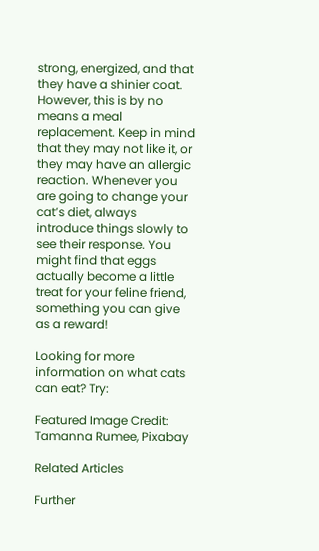strong, energized, and that they have a shinier coat. However, this is by no means a meal replacement. Keep in mind that they may not like it, or they may have an allergic reaction. Whenever you are going to change your cat’s diet, always introduce things slowly to see their response. You might find that eggs actually become a little treat for your feline friend, something you can give as a reward!

Looking for more information on what cats can eat? Try:

Featured Image Credit: Tamanna Rumee, Pixabay

Related Articles

Further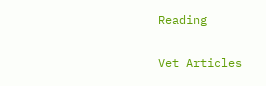Reading

Vet Articles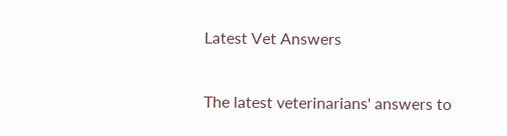Latest Vet Answers

The latest veterinarians' answers to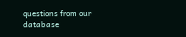questions from our database